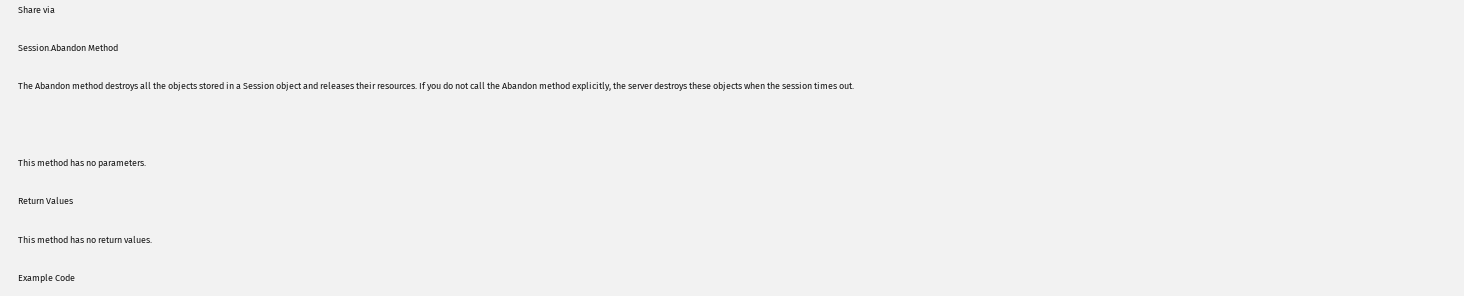Share via

Session.Abandon Method

The Abandon method destroys all the objects stored in a Session object and releases their resources. If you do not call the Abandon method explicitly, the server destroys these objects when the session times out.



This method has no parameters.

Return Values

This method has no return values.

Example Code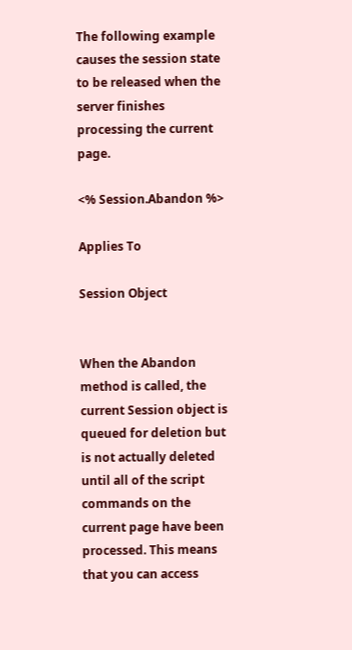The following example causes the session state to be released when the server finishes processing the current page.

<% Session.Abandon %>

Applies To

Session Object


When the Abandon method is called, the current Session object is queued for deletion but is not actually deleted until all of the script commands on the current page have been processed. This means that you can access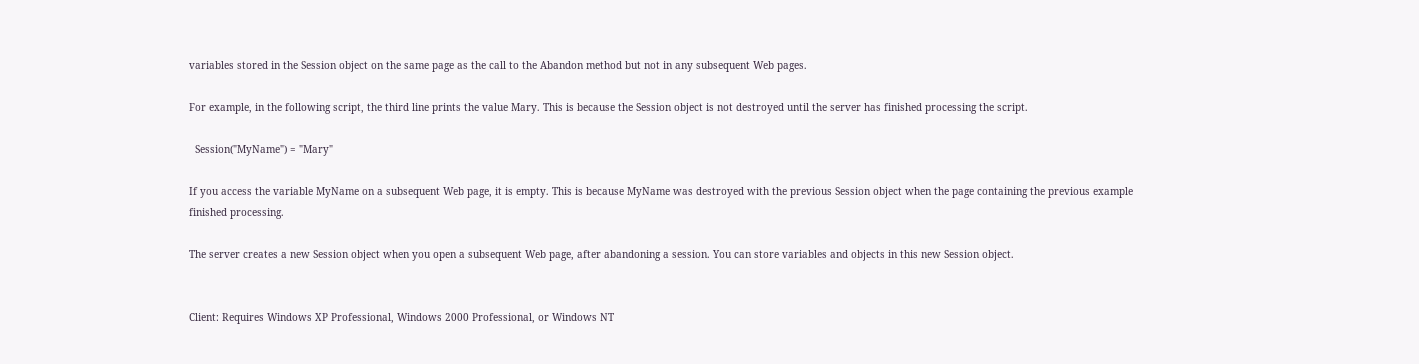variables stored in the Session object on the same page as the call to the Abandon method but not in any subsequent Web pages.

For example, in the following script, the third line prints the value Mary. This is because the Session object is not destroyed until the server has finished processing the script.

  Session("MyName") = "Mary"

If you access the variable MyName on a subsequent Web page, it is empty. This is because MyName was destroyed with the previous Session object when the page containing the previous example finished processing.

The server creates a new Session object when you open a subsequent Web page, after abandoning a session. You can store variables and objects in this new Session object.


Client: Requires Windows XP Professional, Windows 2000 Professional, or Windows NT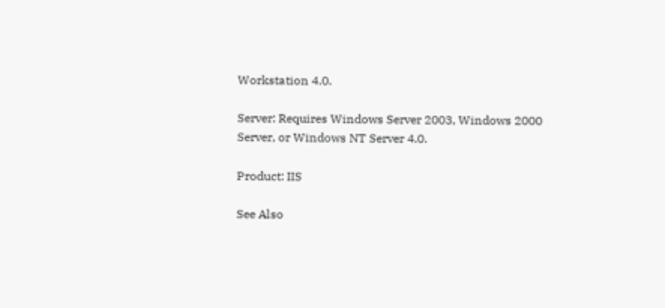Workstation 4.0.

Server: Requires Windows Server 2003, Windows 2000 Server, or Windows NT Server 4.0.

Product: IIS

See Also